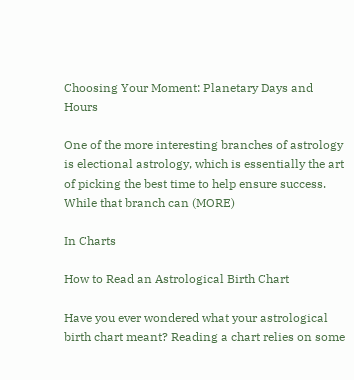Choosing Your Moment: Planetary Days and Hours

One of the more interesting branches of astrology is electional astrology, which is essentially the art of picking the best time to help ensure success. While that branch can (MORE)

In Charts

How to Read an Astrological Birth Chart

Have you ever wondered what your astrological birth chart meant? Reading a chart relies on some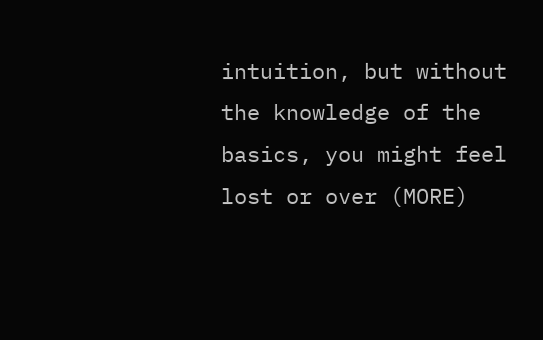intuition, but without the knowledge of the basics, you might feel lost or over (MORE)